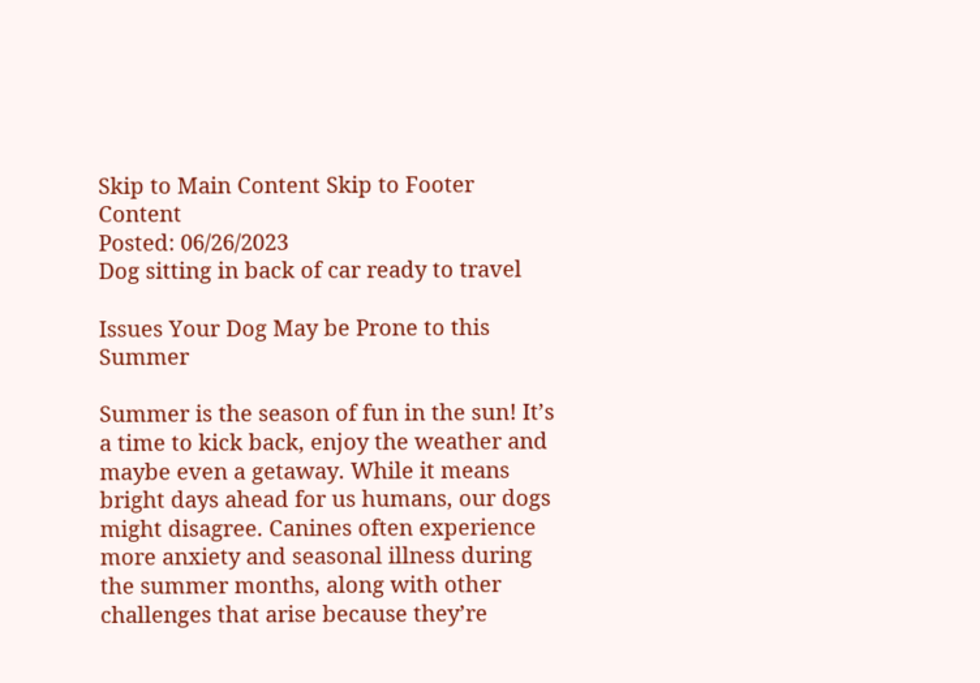Skip to Main Content Skip to Footer Content
Posted: 06/26/2023
Dog sitting in back of car ready to travel

Issues Your Dog May be Prone to this Summer

Summer is the season of fun in the sun! It’s a time to kick back, enjoy the weather and maybe even a getaway. While it means bright days ahead for us humans, our dogs might disagree. Canines often experience more anxiety and seasonal illness during the summer months, along with other challenges that arise because they’re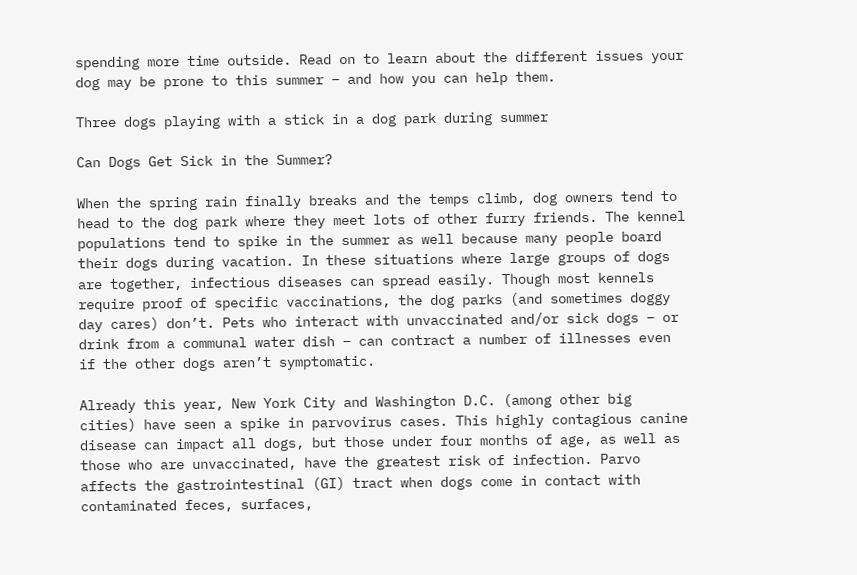spending more time outside. Read on to learn about the different issues your dog may be prone to this summer – and how you can help them.

Three dogs playing with a stick in a dog park during summer

Can Dogs Get Sick in the Summer?

When the spring rain finally breaks and the temps climb, dog owners tend to head to the dog park where they meet lots of other furry friends. The kennel populations tend to spike in the summer as well because many people board their dogs during vacation. In these situations where large groups of dogs are together, infectious diseases can spread easily. Though most kennels require proof of specific vaccinations, the dog parks (and sometimes doggy day cares) don’t. Pets who interact with unvaccinated and/or sick dogs – or drink from a communal water dish – can contract a number of illnesses even if the other dogs aren’t symptomatic.

Already this year, New York City and Washington D.C. (among other big cities) have seen a spike in parvovirus cases. This highly contagious canine disease can impact all dogs, but those under four months of age, as well as those who are unvaccinated, have the greatest risk of infection. Parvo affects the gastrointestinal (GI) tract when dogs come in contact with contaminated feces, surfaces,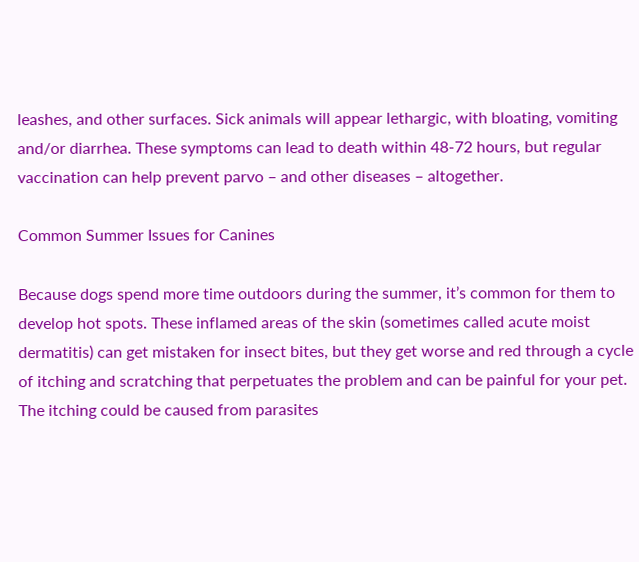leashes, and other surfaces. Sick animals will appear lethargic, with bloating, vomiting and/or diarrhea. These symptoms can lead to death within 48-72 hours, but regular vaccination can help prevent parvo – and other diseases – altogether.

Common Summer Issues for Canines

Because dogs spend more time outdoors during the summer, it’s common for them to develop hot spots. These inflamed areas of the skin (sometimes called acute moist dermatitis) can get mistaken for insect bites, but they get worse and red through a cycle of itching and scratching that perpetuates the problem and can be painful for your pet. The itching could be caused from parasites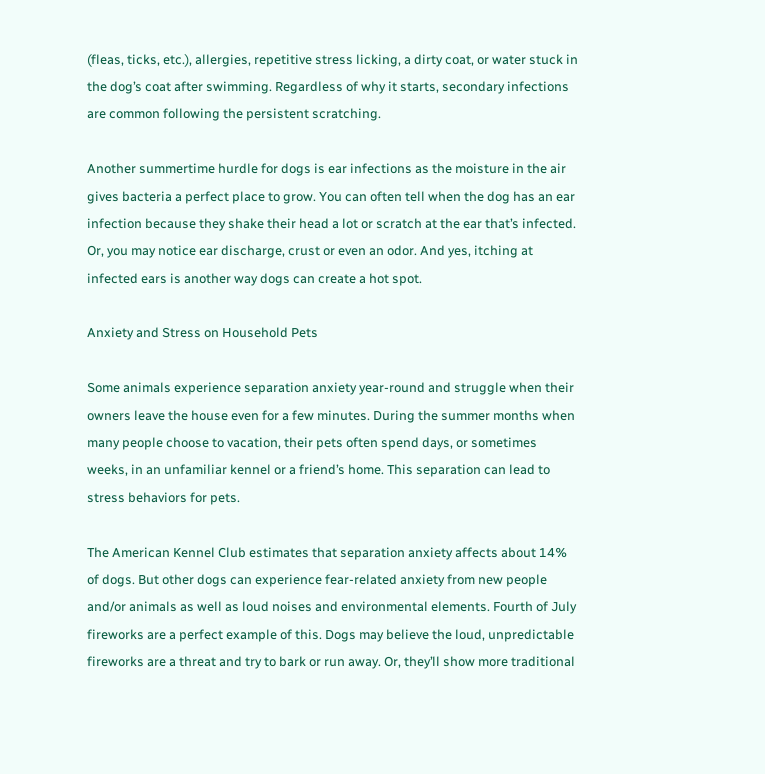(fleas, ticks, etc.), allergies, repetitive stress licking, a dirty coat, or water stuck in the dog’s coat after swimming. Regardless of why it starts, secondary infections are common following the persistent scratching.

Another summertime hurdle for dogs is ear infections as the moisture in the air gives bacteria a perfect place to grow. You can often tell when the dog has an ear infection because they shake their head a lot or scratch at the ear that’s infected. Or, you may notice ear discharge, crust or even an odor. And yes, itching at infected ears is another way dogs can create a hot spot.

Anxiety and Stress on Household Pets

Some animals experience separation anxiety year-round and struggle when their owners leave the house even for a few minutes. During the summer months when many people choose to vacation, their pets often spend days, or sometimes weeks, in an unfamiliar kennel or a friend’s home. This separation can lead to stress behaviors for pets.

The American Kennel Club estimates that separation anxiety affects about 14% of dogs. But other dogs can experience fear-related anxiety from new people and/or animals as well as loud noises and environmental elements. Fourth of July fireworks are a perfect example of this. Dogs may believe the loud, unpredictable fireworks are a threat and try to bark or run away. Or, they’ll show more traditional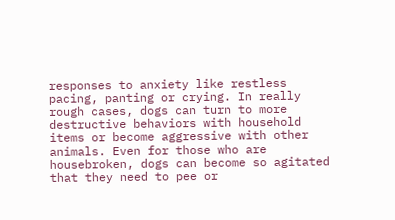responses to anxiety like restless pacing, panting or crying. In really rough cases, dogs can turn to more destructive behaviors with household items or become aggressive with other animals. Even for those who are housebroken, dogs can become so agitated that they need to pee or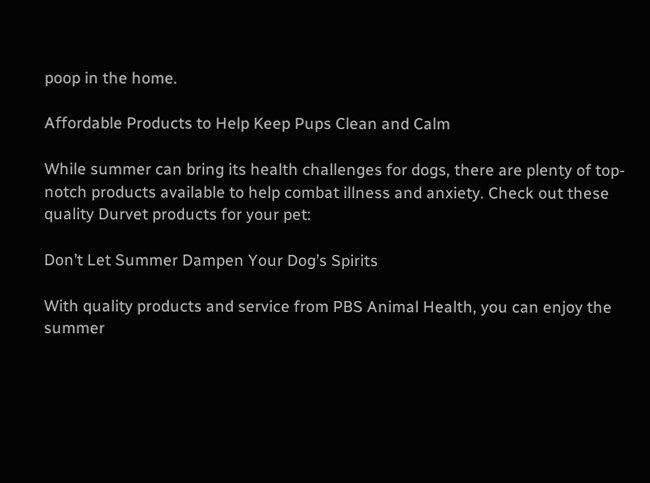poop in the home.

Affordable Products to Help Keep Pups Clean and Calm

While summer can bring its health challenges for dogs, there are plenty of top-notch products available to help combat illness and anxiety. Check out these quality Durvet products for your pet:

Don’t Let Summer Dampen Your Dog’s Spirits

With quality products and service from PBS Animal Health, you can enjoy the summer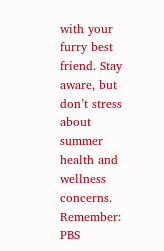with your furry best friend. Stay aware, but don’t stress about summer health and wellness concerns. Remember: PBS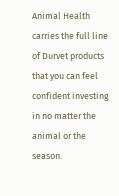Animal Health carries the full line of Durvet products that you can feel confident investing in no matter the animal or the season.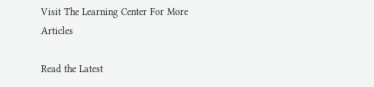Visit The Learning Center For More Articles

Read the Latest